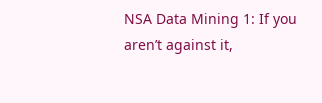NSA Data Mining 1: If you aren’t against it,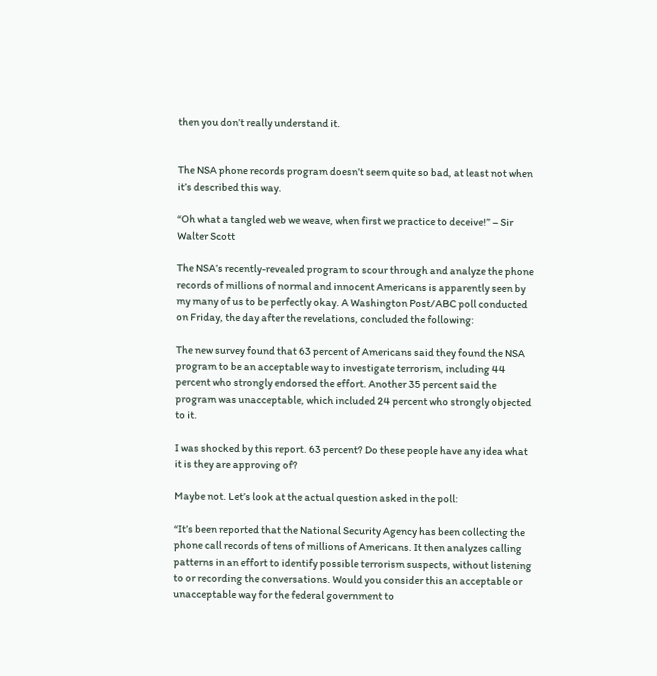then you don’t really understand it.


The NSA phone records program doesn’t seem quite so bad, at least not when it’s described this way.

“Oh what a tangled web we weave, when first we practice to deceive!” – Sir Walter Scott

The NSA’s recently-revealed program to scour through and analyze the phone records of millions of normal and innocent Americans is apparently seen by my many of us to be perfectly okay. A Washington Post/ABC poll conducted on Friday, the day after the revelations, concluded the following:

The new survey found that 63 percent of Americans said they found the NSA program to be an acceptable way to investigate terrorism, including 44 percent who strongly endorsed the effort. Another 35 percent said the program was unacceptable, which included 24 percent who strongly objected to it.

I was shocked by this report. 63 percent? Do these people have any idea what it is they are approving of?

Maybe not. Let’s look at the actual question asked in the poll:

“It’s been reported that the National Security Agency has been collecting the phone call records of tens of millions of Americans. It then analyzes calling patterns in an effort to identify possible terrorism suspects, without listening to or recording the conversations. Would you consider this an acceptable or unacceptable way for the federal government to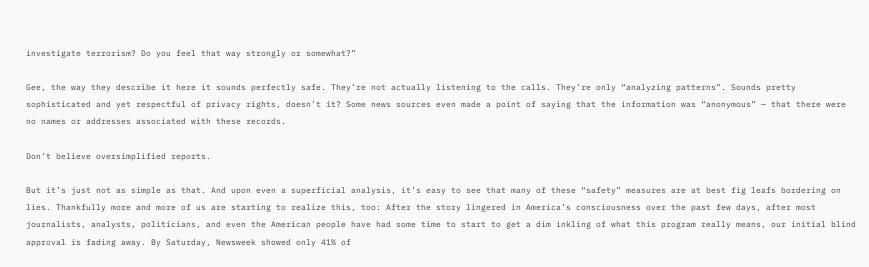investigate terrorism? Do you feel that way strongly or somewhat?”

Gee, the way they describe it here it sounds perfectly safe. They’re not actually listening to the calls. They’re only “analyzing patterns”. Sounds pretty sophisticated and yet respectful of privacy rights, doesn’t it? Some news sources even made a point of saying that the information was “anonymous” — that there were no names or addresses associated with these records.

Don’t believe oversimplified reports.

But it’s just not as simple as that. And upon even a superficial analysis, it’s easy to see that many of these “safety” measures are at best fig leafs bordering on lies. Thankfully more and more of us are starting to realize this, too: After the story lingered in America’s consciousness over the past few days, after most journalists, analysts, politicians, and even the American people have had some time to start to get a dim inkling of what this program really means, our initial blind approval is fading away. By Saturday, Newsweek showed only 41% of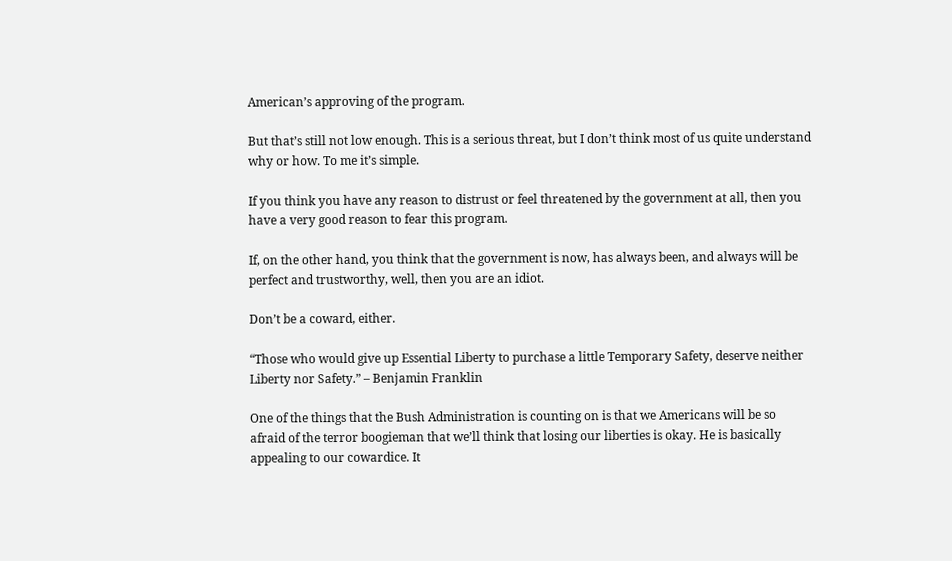American’s approving of the program.

But that’s still not low enough. This is a serious threat, but I don’t think most of us quite understand why or how. To me it’s simple.

If you think you have any reason to distrust or feel threatened by the government at all, then you have a very good reason to fear this program.

If, on the other hand, you think that the government is now, has always been, and always will be perfect and trustworthy, well, then you are an idiot.

Don’t be a coward, either.

“Those who would give up Essential Liberty to purchase a little Temporary Safety, deserve neither Liberty nor Safety.” – Benjamin Franklin

One of the things that the Bush Administration is counting on is that we Americans will be so afraid of the terror boogieman that we’ll think that losing our liberties is okay. He is basically appealing to our cowardice. It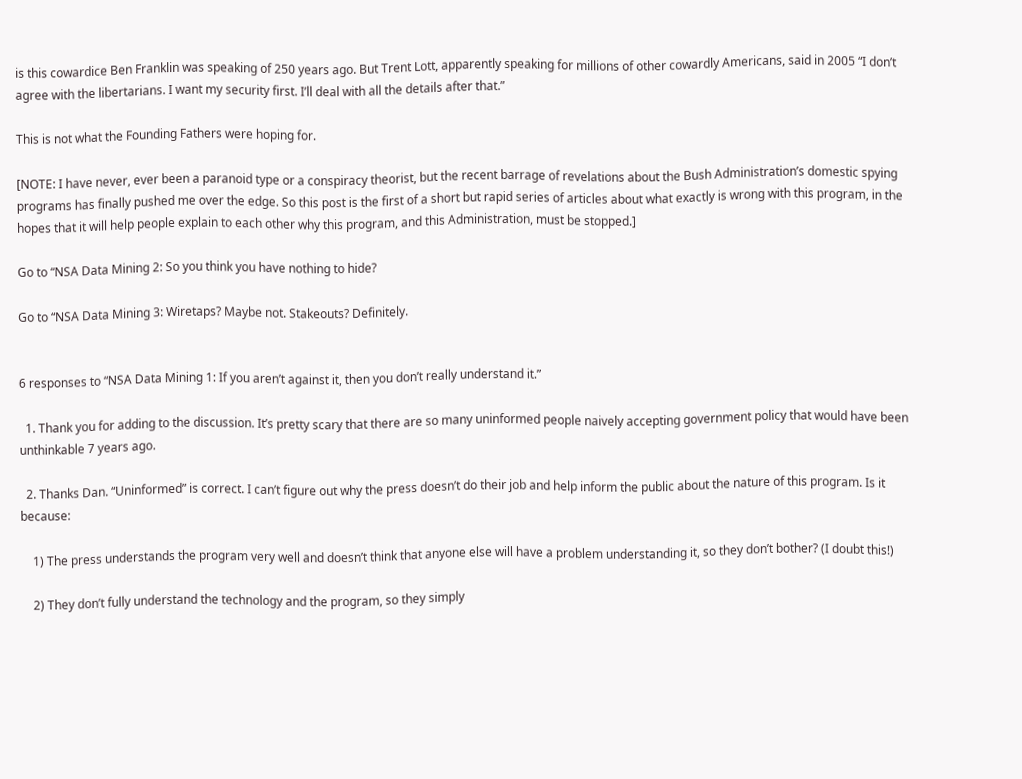is this cowardice Ben Franklin was speaking of 250 years ago. But Trent Lott, apparently speaking for millions of other cowardly Americans, said in 2005 “I don’t agree with the libertarians. I want my security first. I’ll deal with all the details after that.”

This is not what the Founding Fathers were hoping for.

[NOTE: I have never, ever been a paranoid type or a conspiracy theorist, but the recent barrage of revelations about the Bush Administration’s domestic spying programs has finally pushed me over the edge. So this post is the first of a short but rapid series of articles about what exactly is wrong with this program, in the hopes that it will help people explain to each other why this program, and this Administration, must be stopped.]

Go to “NSA Data Mining 2: So you think you have nothing to hide?

Go to “NSA Data Mining 3: Wiretaps? Maybe not. Stakeouts? Definitely.


6 responses to “NSA Data Mining 1: If you aren’t against it, then you don’t really understand it.”

  1. Thank you for adding to the discussion. It’s pretty scary that there are so many uninformed people naively accepting government policy that would have been unthinkable 7 years ago.

  2. Thanks Dan. “Uninformed” is correct. I can’t figure out why the press doesn’t do their job and help inform the public about the nature of this program. Is it because:

    1) The press understands the program very well and doesn’t think that anyone else will have a problem understanding it, so they don’t bother? (I doubt this!)

    2) They don’t fully understand the technology and the program, so they simply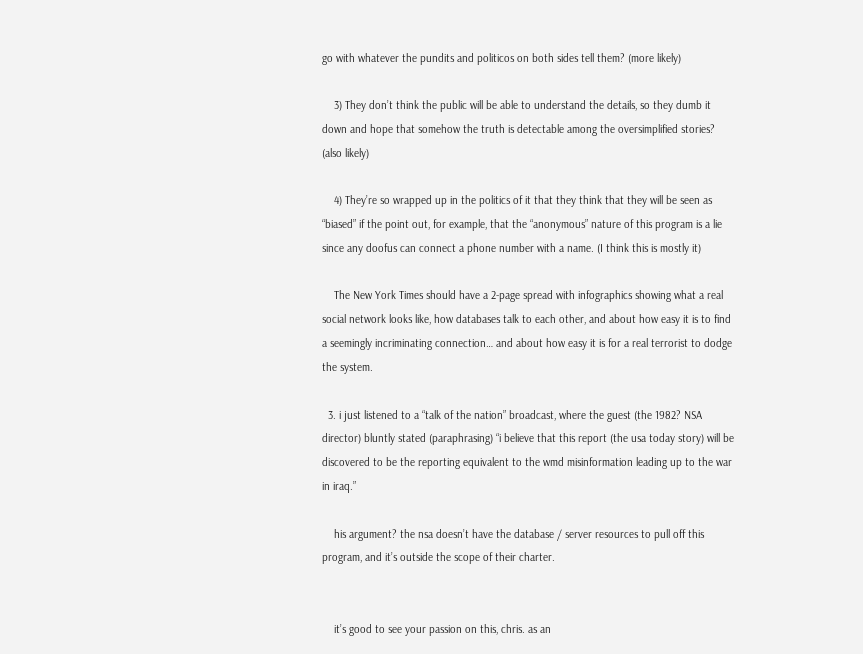go with whatever the pundits and politicos on both sides tell them? (more likely)

    3) They don’t think the public will be able to understand the details, so they dumb it down and hope that somehow the truth is detectable among the oversimplified stories? (also likely)

    4) They’re so wrapped up in the politics of it that they think that they will be seen as “biased” if the point out, for example, that the “anonymous” nature of this program is a lie since any doofus can connect a phone number with a name. (I think this is mostly it)

    The New York Times should have a 2-page spread with infographics showing what a real social network looks like, how databases talk to each other, and about how easy it is to find a seemingly incriminating connection… and about how easy it is for a real terrorist to dodge the system.

  3. i just listened to a “talk of the nation” broadcast, where the guest (the 1982? NSA director) bluntly stated (paraphrasing) “i believe that this report (the usa today story) will be discovered to be the reporting equivalent to the wmd misinformation leading up to the war in iraq.”

    his argument? the nsa doesn’t have the database / server resources to pull off this program, and it’s outside the scope of their charter.


    it’s good to see your passion on this, chris. as an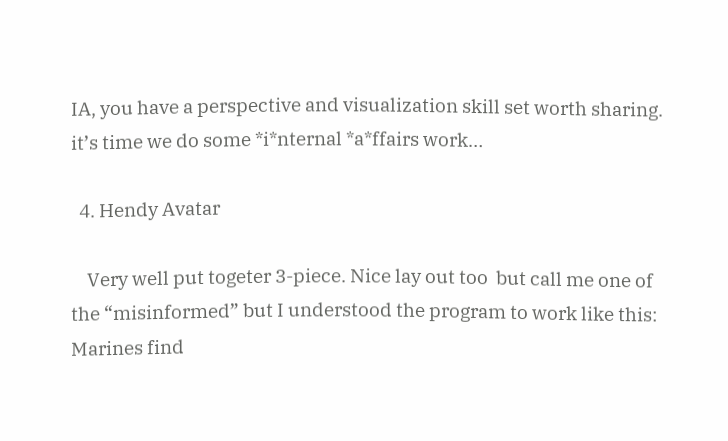IA, you have a perspective and visualization skill set worth sharing. it’s time we do some *i*nternal *a*ffairs work…

  4. Hendy Avatar

    Very well put togeter 3-piece. Nice lay out too  but call me one of the “misinformed” but I understood the program to work like this: Marines find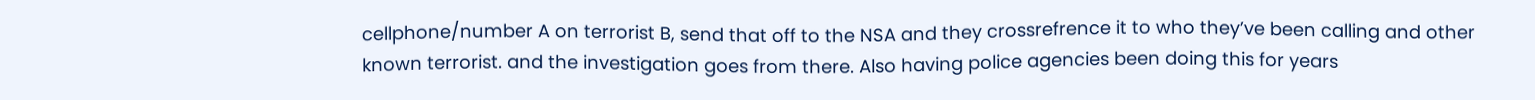cellphone/number A on terrorist B, send that off to the NSA and they crossrefrence it to who they’ve been calling and other known terrorist. and the investigation goes from there. Also having police agencies been doing this for years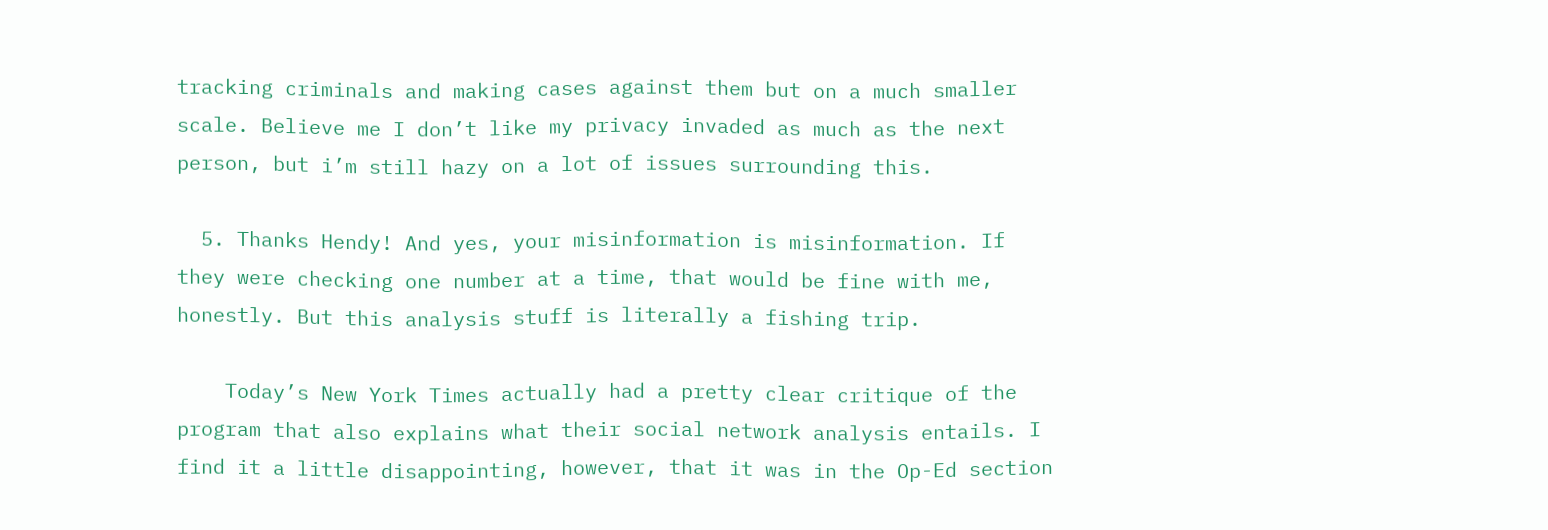tracking criminals and making cases against them but on a much smaller scale. Believe me I don’t like my privacy invaded as much as the next person, but i’m still hazy on a lot of issues surrounding this.

  5. Thanks Hendy! And yes, your misinformation is misinformation. If they were checking one number at a time, that would be fine with me, honestly. But this analysis stuff is literally a fishing trip.

    Today’s New York Times actually had a pretty clear critique of the program that also explains what their social network analysis entails. I find it a little disappointing, however, that it was in the Op-Ed section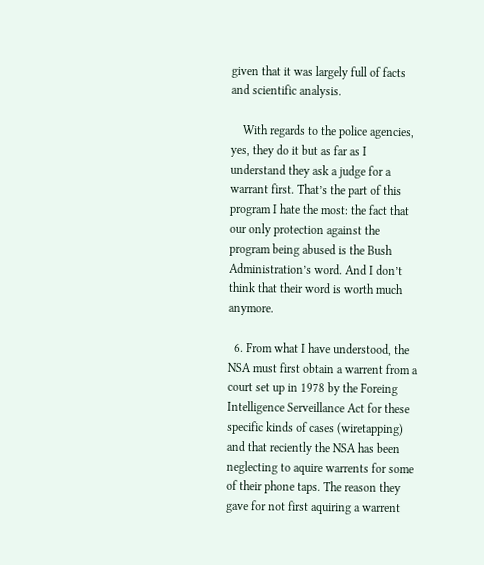given that it was largely full of facts and scientific analysis.

    With regards to the police agencies, yes, they do it but as far as I understand they ask a judge for a warrant first. That’s the part of this program I hate the most: the fact that our only protection against the program being abused is the Bush Administration’s word. And I don’t think that their word is worth much anymore.

  6. From what I have understood, the NSA must first obtain a warrent from a court set up in 1978 by the Foreing Intelligence Serveillance Act for these specific kinds of cases (wiretapping) and that reciently the NSA has been neglecting to aquire warrents for some of their phone taps. The reason they gave for not first aquiring a warrent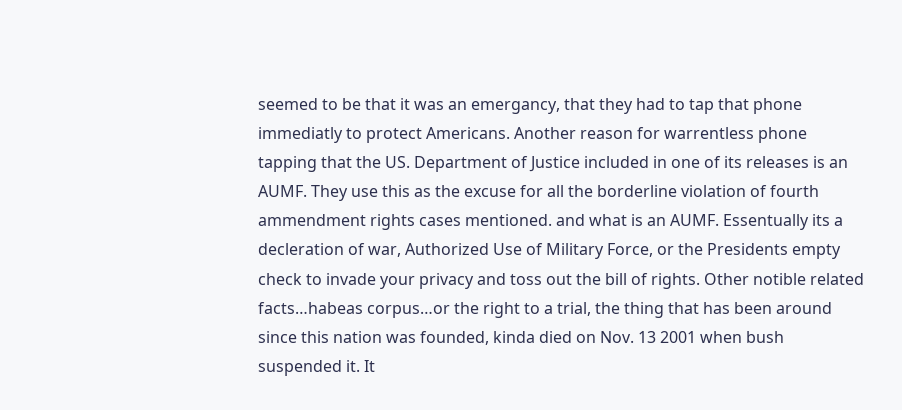seemed to be that it was an emergancy, that they had to tap that phone immediatly to protect Americans. Another reason for warrentless phone tapping that the US. Department of Justice included in one of its releases is an AUMF. They use this as the excuse for all the borderline violation of fourth ammendment rights cases mentioned. and what is an AUMF. Essentually its a decleration of war, Authorized Use of Military Force, or the Presidents empty check to invade your privacy and toss out the bill of rights. Other notible related facts…habeas corpus…or the right to a trial, the thing that has been around since this nation was founded, kinda died on Nov. 13 2001 when bush suspended it. It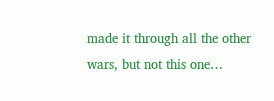made it through all the other wars, but not this one…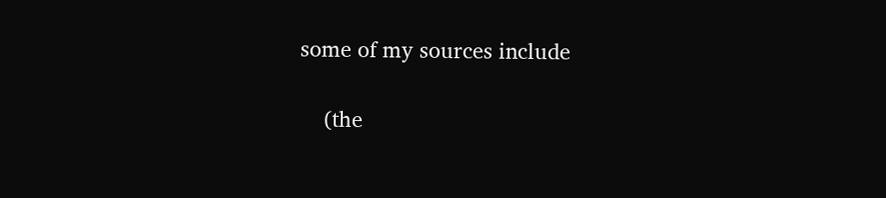some of my sources include

    (the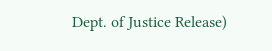Dept. of Justice Release)